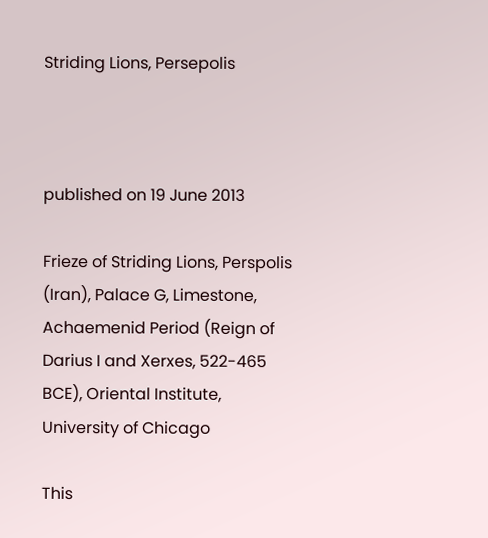Striding Lions, Persepolis



published on 19 June 2013

Frieze of Striding Lions, Perspolis (Iran), Palace G, Limestone, Achaemenid Period (Reign of Darius I and Xerxes, 522-465 BCE), Oriental Institute, University of Chicago

This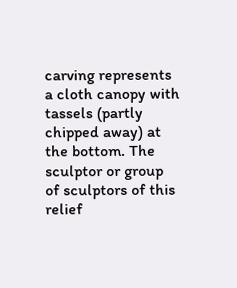carving represents a cloth canopy with tassels (partly chipped away) at the bottom. The sculptor or group of sculptors of this relief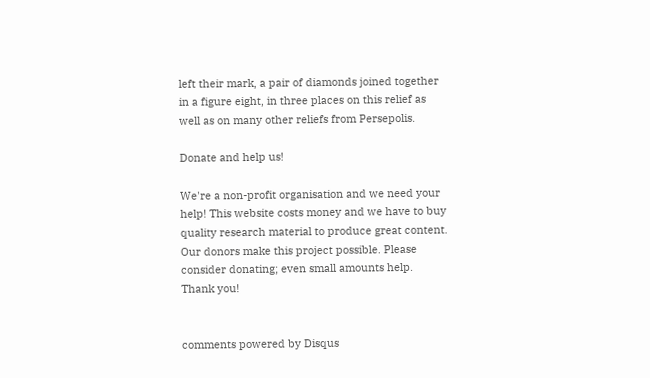left their mark, a pair of diamonds joined together in a figure eight, in three places on this relief as well as on many other reliefs from Persepolis.

Donate and help us!

We're a non-profit organisation and we need your help! This website costs money and we have to buy quality research material to produce great content. Our donors make this project possible. Please consider donating; even small amounts help. Thank you!


comments powered by Disqus